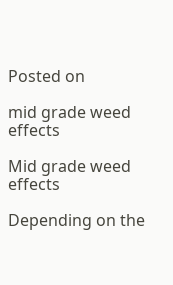Posted on

mid grade weed effects

Mid grade weed effects

Depending on the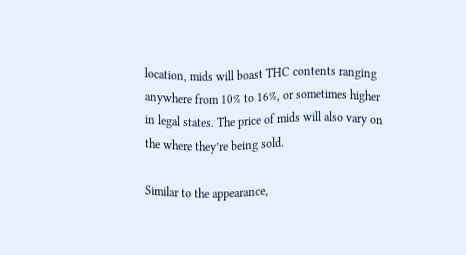location, mids will boast THC contents ranging anywhere from 10% to 16%, or sometimes higher in legal states. The price of mids will also vary on the where they’re being sold.

Similar to the appearance,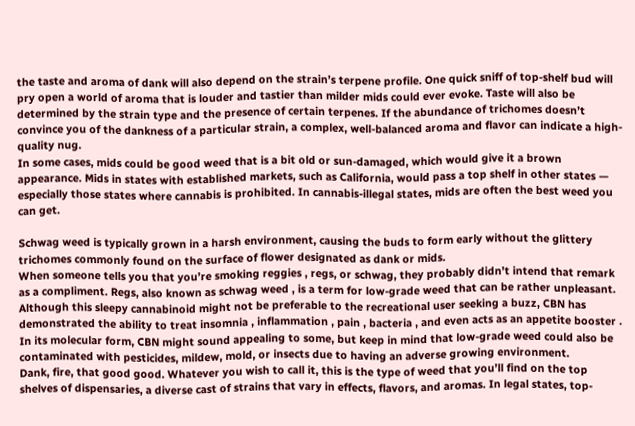the taste and aroma of dank will also depend on the strain’s terpene profile. One quick sniff of top-shelf bud will pry open a world of aroma that is louder and tastier than milder mids could ever evoke. Taste will also be determined by the strain type and the presence of certain terpenes. If the abundance of trichomes doesn’t convince you of the dankness of a particular strain, a complex, well-balanced aroma and flavor can indicate a high-quality nug.
In some cases, mids could be good weed that is a bit old or sun-damaged, which would give it a brown appearance. Mids in states with established markets, such as California, would pass a top shelf in other states — especially those states where cannabis is prohibited. In cannabis-illegal states, mids are often the best weed you can get.

Schwag weed is typically grown in a harsh environment, causing the buds to form early without the glittery trichomes commonly found on the surface of flower designated as dank or mids.
When someone tells you that you’re smoking reggies , regs, or schwag, they probably didn’t intend that remark as a compliment. Regs, also known as schwag weed , is a term for low-grade weed that can be rather unpleasant.
Although this sleepy cannabinoid might not be preferable to the recreational user seeking a buzz, CBN has demonstrated the ability to treat insomnia , inflammation , pain , bacteria , and even acts as an appetite booster . In its molecular form, CBN might sound appealing to some, but keep in mind that low-grade weed could also be contaminated with pesticides, mildew, mold, or insects due to having an adverse growing environment.
Dank, fire, that good good. Whatever you wish to call it, this is the type of weed that you’ll find on the top shelves of dispensaries, a diverse cast of strains that vary in effects, flavors, and aromas. In legal states, top-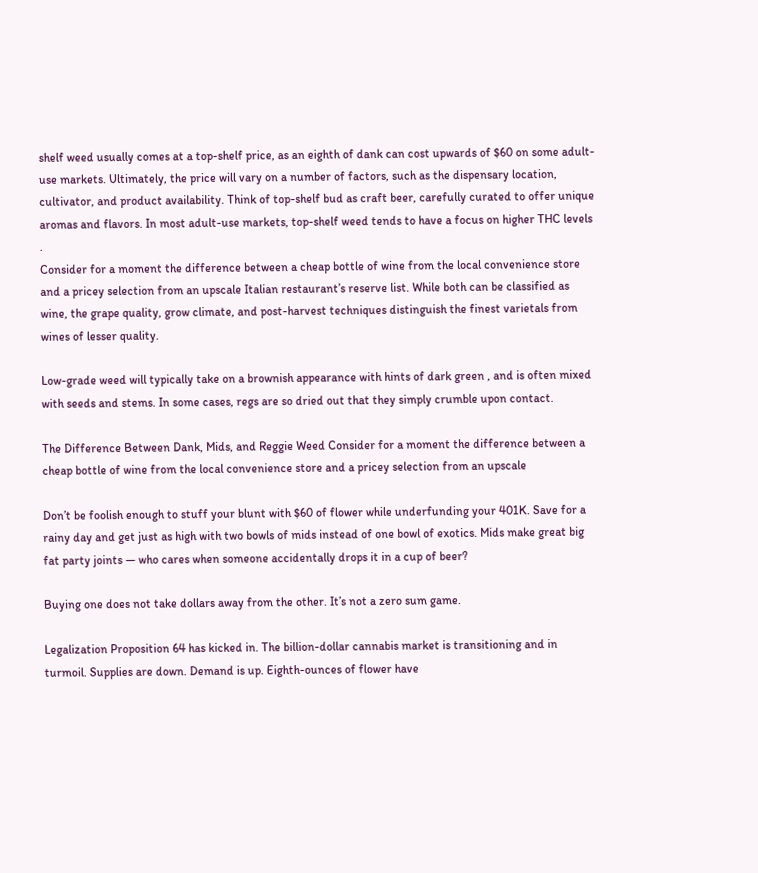shelf weed usually comes at a top-shelf price, as an eighth of dank can cost upwards of $60 on some adult-use markets. Ultimately, the price will vary on a number of factors, such as the dispensary location, cultivator, and product availability. Think of top-shelf bud as craft beer, carefully curated to offer unique aromas and flavors. In most adult-use markets, top-shelf weed tends to have a focus on higher THC levels .
Consider for a moment the difference between a cheap bottle of wine from the local convenience store and a pricey selection from an upscale Italian restaurant’s reserve list. While both can be classified as wine, the grape quality, grow climate, and post-harvest techniques distinguish the finest varietals from wines of lesser quality.

Low-grade weed will typically take on a brownish appearance with hints of dark green , and is often mixed with seeds and stems. In some cases, regs are so dried out that they simply crumble upon contact.

The Difference Between Dank, Mids, and Reggie Weed Consider for a moment the difference between a cheap bottle of wine from the local convenience store and a pricey selection from an upscale

Don’t be foolish enough to stuff your blunt with $60 of flower while underfunding your 401K. Save for a rainy day and get just as high with two bowls of mids instead of one bowl of exotics. Mids make great big fat party joints — who cares when someone accidentally drops it in a cup of beer?

Buying one does not take dollars away from the other. It’s not a zero sum game.

Legalization Proposition 64 has kicked in. The billion-dollar cannabis market is transitioning and in turmoil. Supplies are down. Demand is up. Eighth-ounces of flower have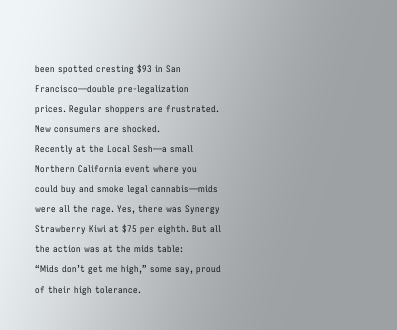been spotted cresting $93 in San Francisco—double pre-legalization prices. Regular shoppers are frustrated. New consumers are shocked.
Recently at the Local Sesh—a small Northern California event where you could buy and smoke legal cannabis—mids were all the rage. Yes, there was Synergy Strawberry Kiwi at $75 per eighth. But all the action was at the mids table:
“Mids don’t get me high,” some say, proud of their high tolerance.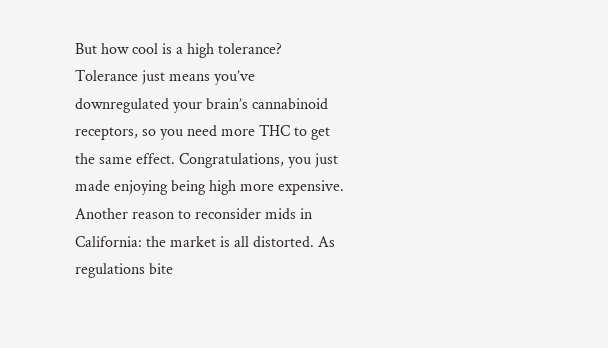But how cool is a high tolerance? Tolerance just means you’ve downregulated your brain’s cannabinoid receptors, so you need more THC to get the same effect. Congratulations, you just made enjoying being high more expensive.
Another reason to reconsider mids in California: the market is all distorted. As regulations bite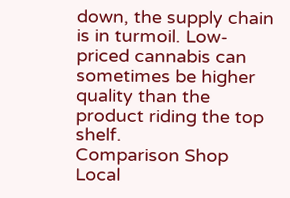down, the supply chain is in turmoil. Low-priced cannabis can sometimes be higher quality than the product riding the top shelf.
Comparison Shop Local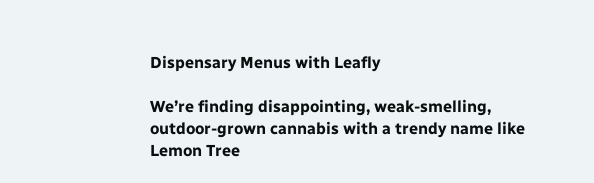Dispensary Menus with Leafly

We’re finding disappointing, weak-smelling, outdoor-grown cannabis with a trendy name like Lemon Tree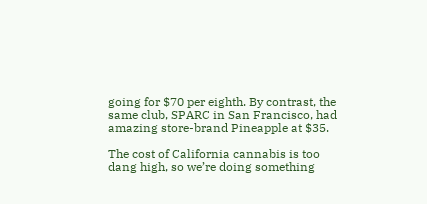going for $70 per eighth. By contrast, the same club, SPARC in San Francisco, had amazing store-brand Pineapple at $35.

The cost of California cannabis is too dang high, so we’re doing something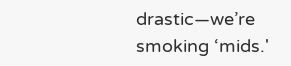drastic—we’re smoking ‘mids.'